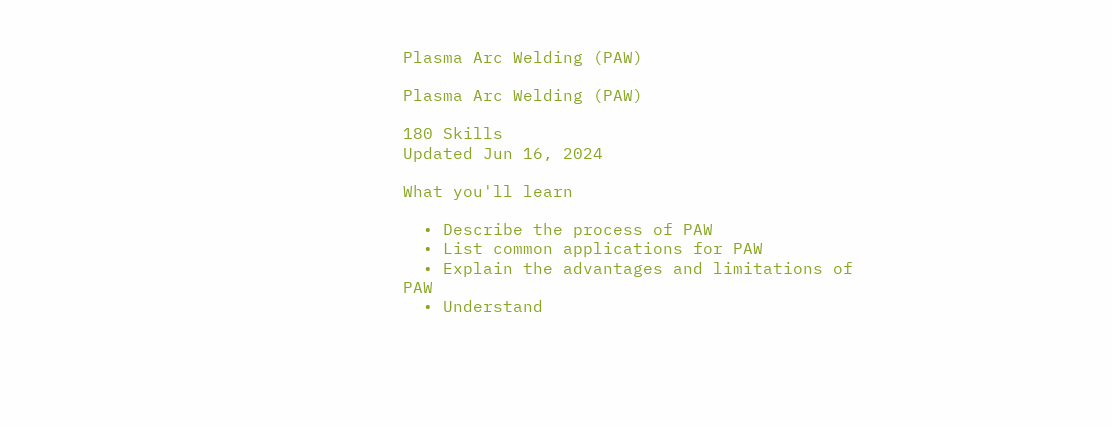Plasma Arc Welding (PAW)

Plasma Arc Welding (PAW)

180 Skills
Updated Jun 16, 2024

What you'll learn

  • Describe the process of PAW
  • List common applications for PAW
  • Explain the advantages and limitations of PAW
  • Understand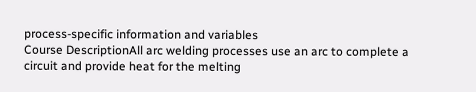process-specific information and variables
Course DescriptionAll arc welding processes use an arc to complete a circuit and provide heat for the melting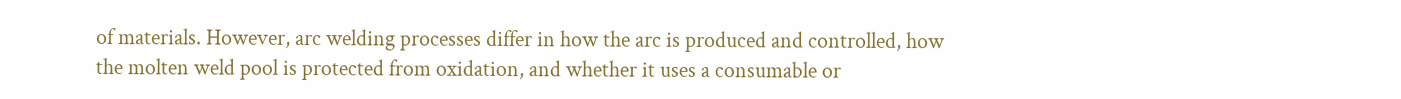of materials. However, arc welding processes differ in how the arc is produced and controlled, how the molten weld pool is protected from oxidation, and whether it uses a consumable or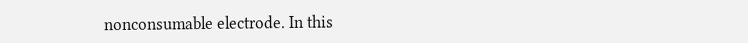nonconsumable electrode. In this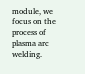module, we focus on the process of plasma arc welding.